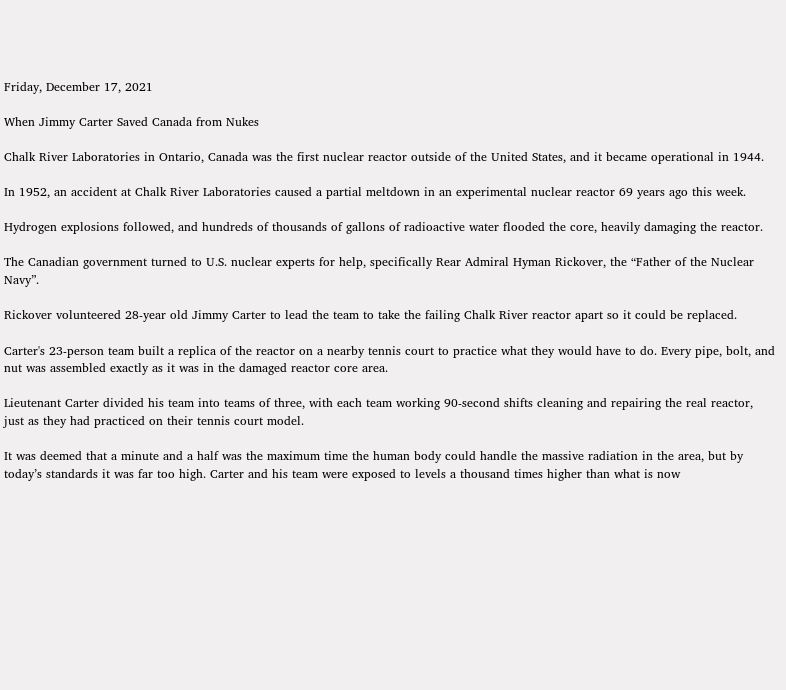Friday, December 17, 2021

When Jimmy Carter Saved Canada from Nukes

Chalk River Laboratories in Ontario, Canada was the first nuclear reactor outside of the United States, and it became operational in 1944.

In 1952, an accident at Chalk River Laboratories caused a partial meltdown in an experimental nuclear reactor 69 years ago this week.

Hydrogen explosions followed, and hundreds of thousands of gallons of radioactive water flooded the core, heavily damaging the reactor.

The Canadian government turned to U.S. nuclear experts for help, specifically Rear Admiral Hyman Rickover, the “Father of the Nuclear Navy”.

Rickover volunteered 28-year old Jimmy Carter to lead the team to take the failing Chalk River reactor apart so it could be replaced.

Carter's 23-person team built a replica of the reactor on a nearby tennis court to practice what they would have to do. Every pipe, bolt, and nut was assembled exactly as it was in the damaged reactor core area.

Lieutenant Carter divided his team into teams of three, with each team working 90-second shifts cleaning and repairing the real reactor, just as they had practiced on their tennis court model.

It was deemed that a minute and a half was the maximum time the human body could handle the massive radiation in the area, but by today’s standards it was far too high. Carter and his team were exposed to levels a thousand times higher than what is now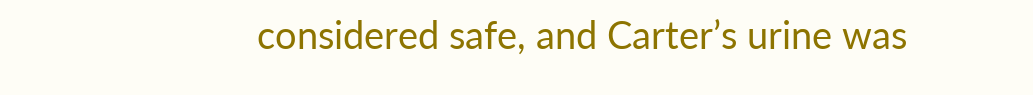considered safe, and Carter’s urine was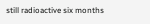still radioactive six months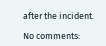after the incident.

No comments: